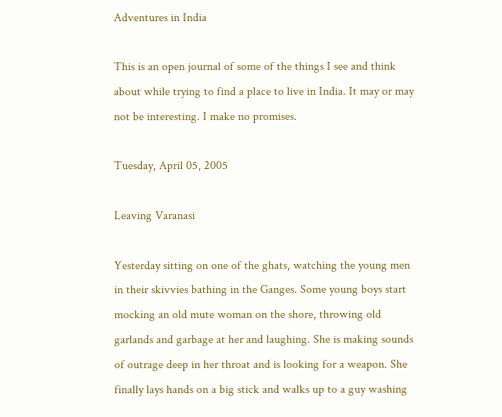Adventures in India

This is an open journal of some of the things I see and think about while trying to find a place to live in India. It may or may not be interesting. I make no promises.

Tuesday, April 05, 2005

Leaving Varanasi

Yesterday sitting on one of the ghats, watching the young men in their skivvies bathing in the Ganges. Some young boys start mocking an old mute woman on the shore, throwing old garlands and garbage at her and laughing. She is making sounds of outrage deep in her throat and is looking for a weapon. She finally lays hands on a big stick and walks up to a guy washing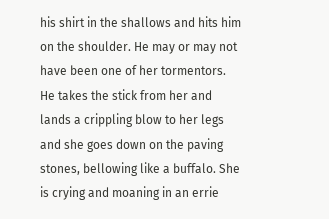his shirt in the shallows and hits him on the shoulder. He may or may not have been one of her tormentors. He takes the stick from her and lands a crippling blow to her legs and she goes down on the paving stones, bellowing like a buffalo. She is crying and moaning in an errie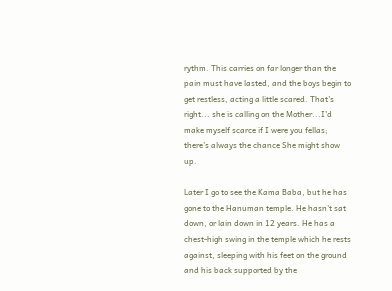rythm. This carries on far longer than the pain must have lasted, and the boys begin to get restless, acting a little scared. That's right... she is calling on the Mother...I'd make myself scarce if I were you fellas; there's always the chance She might show up.

Later I go to see the Kama Baba, but he has gone to the Hanuman temple. He hasn't sat down, or lain down in 12 years. He has a chest-high swing in the temple which he rests against, sleeping with his feet on the ground and his back supported by the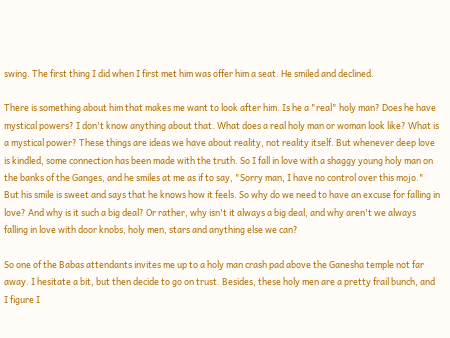swing. The first thing I did when I first met him was offer him a seat. He smiled and declined.

There is something about him that makes me want to look after him. Is he a "real" holy man? Does he have mystical powers? I don't know anything about that. What does a real holy man or woman look like? What is a mystical power? These things are ideas we have about reality, not reality itself. But whenever deep love is kindled, some connection has been made with the truth. So I fall in love with a shaggy young holy man on the banks of the Ganges, and he smiles at me as if to say, "Sorry man, I have no control over this mojo." But his smile is sweet and says that he knows how it feels. So why do we need to have an excuse for falling in love? And why is it such a big deal? Or rather, why isn't it always a big deal, and why aren't we always falling in love with door knobs, holy men, stars and anything else we can?

So one of the Babas attendants invites me up to a holy man crash pad above the Ganesha temple not far away. I hesitate a bit, but then decide to go on trust. Besides, these holy men are a pretty frail bunch, and I figure I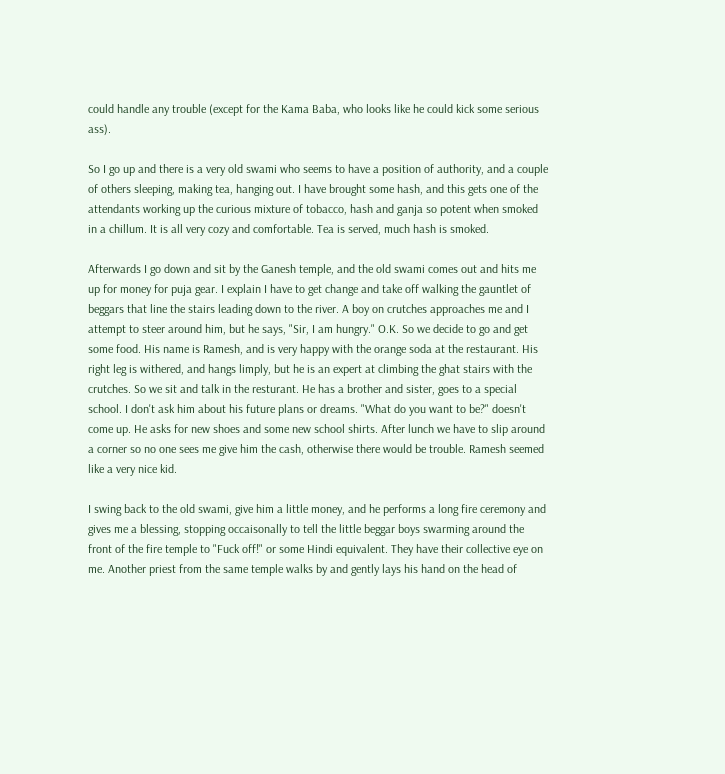could handle any trouble (except for the Kama Baba, who looks like he could kick some serious ass).

So I go up and there is a very old swami who seems to have a position of authority, and a couple of others sleeping, making tea, hanging out. I have brought some hash, and this gets one of the attendants working up the curious mixture of tobacco, hash and ganja so potent when smoked in a chillum. It is all very cozy and comfortable. Tea is served, much hash is smoked.

Afterwards I go down and sit by the Ganesh temple, and the old swami comes out and hits me up for money for puja gear. I explain I have to get change and take off walking the gauntlet of beggars that line the stairs leading down to the river. A boy on crutches approaches me and I attempt to steer around him, but he says, "Sir, I am hungry." O.K. So we decide to go and get some food. His name is Ramesh, and is very happy with the orange soda at the restaurant. His right leg is withered, and hangs limply, but he is an expert at climbing the ghat stairs with the crutches. So we sit and talk in the resturant. He has a brother and sister, goes to a special school. I don't ask him about his future plans or dreams. "What do you want to be?" doesn't come up. He asks for new shoes and some new school shirts. After lunch we have to slip around a corner so no one sees me give him the cash, otherwise there would be trouble. Ramesh seemed like a very nice kid.

I swing back to the old swami, give him a little money, and he performs a long fire ceremony and gives me a blessing, stopping occaisonally to tell the little beggar boys swarming around the front of the fire temple to "Fuck off!" or some Hindi equivalent. They have their collective eye on me. Another priest from the same temple walks by and gently lays his hand on the head of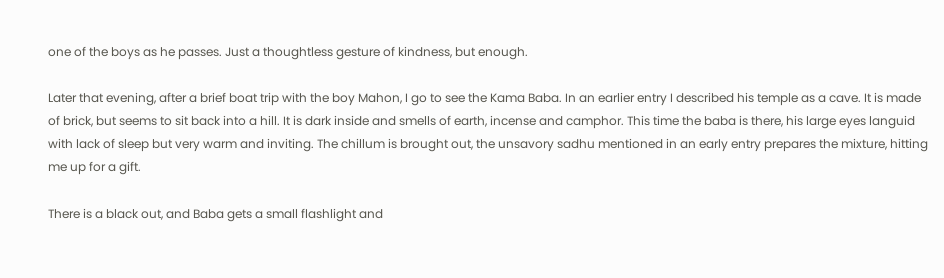one of the boys as he passes. Just a thoughtless gesture of kindness, but enough.

Later that evening, after a brief boat trip with the boy Mahon, I go to see the Kama Baba. In an earlier entry I described his temple as a cave. It is made of brick, but seems to sit back into a hill. It is dark inside and smells of earth, incense and camphor. This time the baba is there, his large eyes languid with lack of sleep but very warm and inviting. The chillum is brought out, the unsavory sadhu mentioned in an early entry prepares the mixture, hitting me up for a gift.

There is a black out, and Baba gets a small flashlight and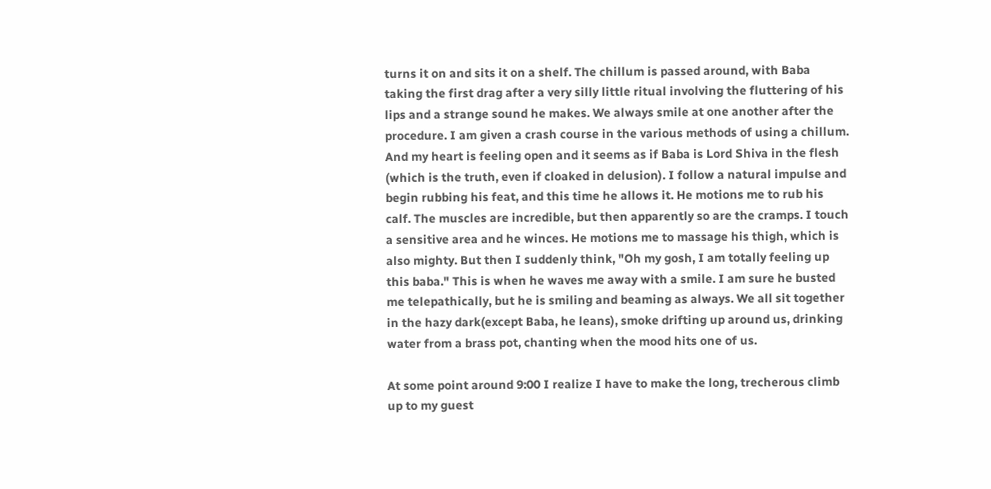turns it on and sits it on a shelf. The chillum is passed around, with Baba taking the first drag after a very silly little ritual involving the fluttering of his lips and a strange sound he makes. We always smile at one another after the procedure. I am given a crash course in the various methods of using a chillum. And my heart is feeling open and it seems as if Baba is Lord Shiva in the flesh (which is the truth, even if cloaked in delusion). I follow a natural impulse and begin rubbing his feat, and this time he allows it. He motions me to rub his calf. The muscles are incredible, but then apparently so are the cramps. I touch a sensitive area and he winces. He motions me to massage his thigh, which is also mighty. But then I suddenly think, "Oh my gosh, I am totally feeling up this baba." This is when he waves me away with a smile. I am sure he busted me telepathically, but he is smiling and beaming as always. We all sit together in the hazy dark(except Baba, he leans), smoke drifting up around us, drinking water from a brass pot, chanting when the mood hits one of us.

At some point around 9:00 I realize I have to make the long, trecherous climb up to my guest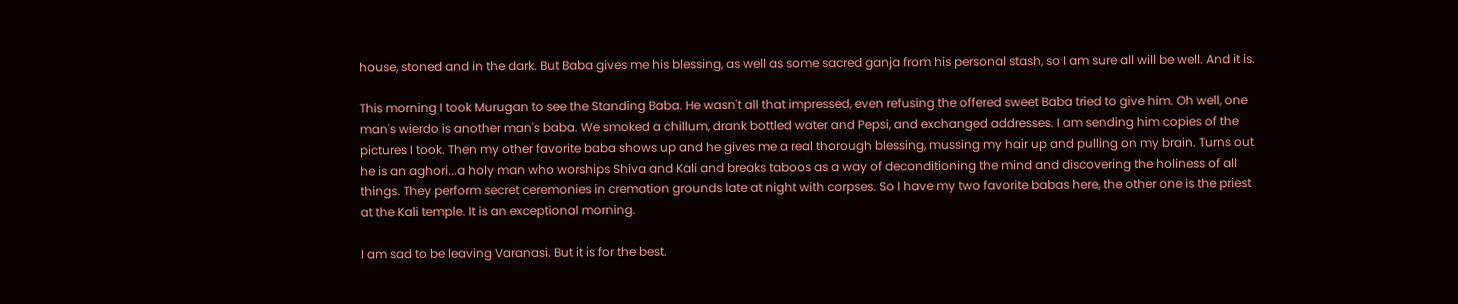house, stoned and in the dark. But Baba gives me his blessing, as well as some sacred ganja from his personal stash, so I am sure all will be well. And it is.

This morning I took Murugan to see the Standing Baba. He wasn't all that impressed, even refusing the offered sweet Baba tried to give him. Oh well, one man's wierdo is another man's baba. We smoked a chillum, drank bottled water and Pepsi, and exchanged addresses. I am sending him copies of the pictures I took. Then my other favorite baba shows up and he gives me a real thorough blessing, mussing my hair up and pulling on my brain. Turns out he is an aghori...a holy man who worships Shiva and Kali and breaks taboos as a way of deconditioning the mind and discovering the holiness of all things. They perform secret ceremonies in cremation grounds late at night with corpses. So I have my two favorite babas here, the other one is the priest at the Kali temple. It is an exceptional morning.

I am sad to be leaving Varanasi. But it is for the best.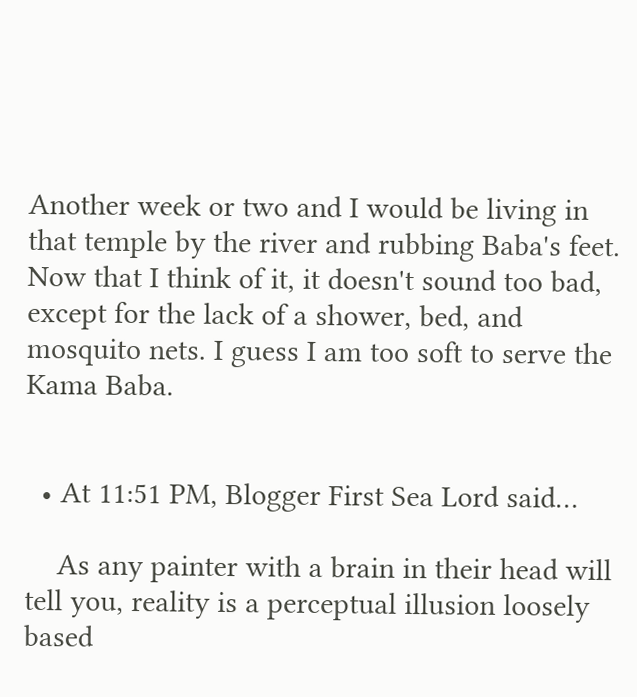Another week or two and I would be living in that temple by the river and rubbing Baba's feet. Now that I think of it, it doesn't sound too bad, except for the lack of a shower, bed, and mosquito nets. I guess I am too soft to serve the Kama Baba.


  • At 11:51 PM, Blogger First Sea Lord said…

    As any painter with a brain in their head will tell you, reality is a perceptual illusion loosely based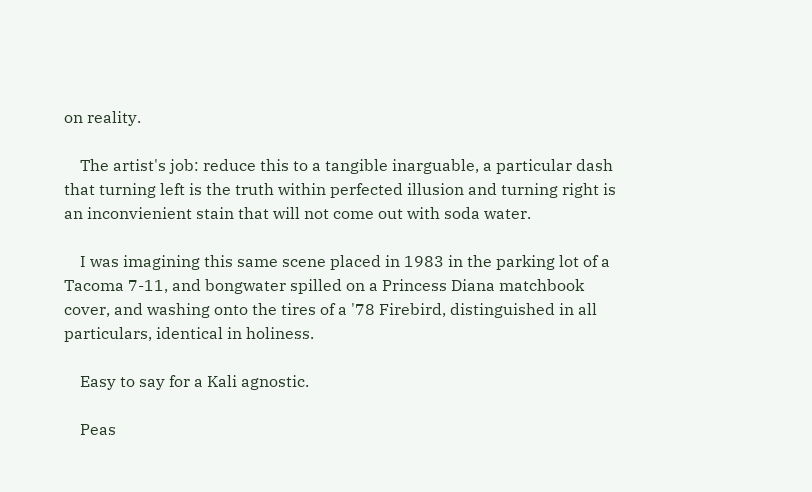on reality.

    The artist's job: reduce this to a tangible inarguable, a particular dash that turning left is the truth within perfected illusion and turning right is an inconvienient stain that will not come out with soda water.

    I was imagining this same scene placed in 1983 in the parking lot of a Tacoma 7-11, and bongwater spilled on a Princess Diana matchbook cover, and washing onto the tires of a '78 Firebird, distinguished in all particulars, identical in holiness.

    Easy to say for a Kali agnostic.

    Peas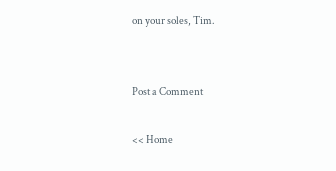on your soles, Tim.


Post a Comment

<< Home